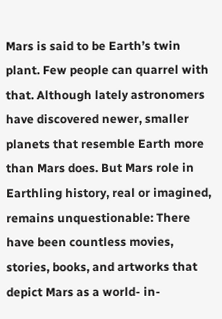Mars is said to be Earth’s twin plant. Few people can quarrel with that. Although lately astronomers have discovered newer, smaller planets that resemble Earth more than Mars does. But Mars role in Earthling history, real or imagined, remains unquestionable: There have been countless movies, stories, books, and artworks that depict Mars as a world- in-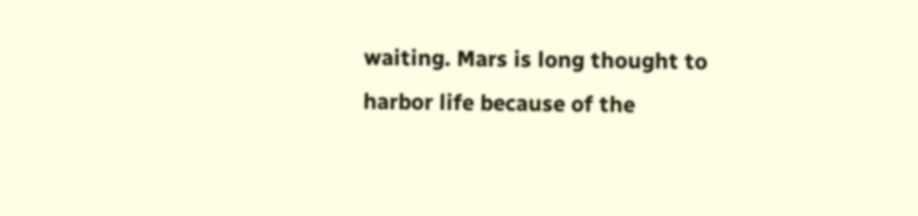waiting. Mars is long thought to harbor life because of the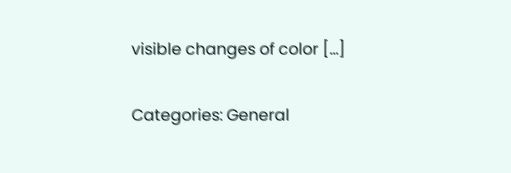visible changes of color […]

Categories: General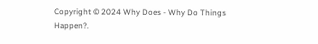Copyright © 2024 Why Does - Why Do Things Happen?.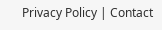Privacy Policy | Contact